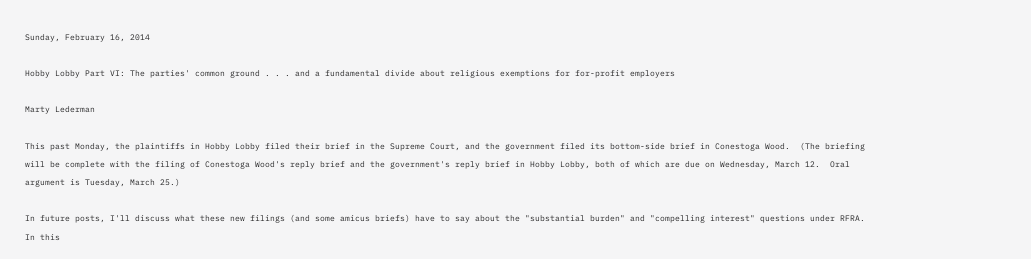Sunday, February 16, 2014

Hobby Lobby Part VI: The parties' common ground . . . and a fundamental divide about religious exemptions for for-profit employers

Marty Lederman

This past Monday, the plaintiffs in Hobby Lobby filed their brief in the Supreme Court, and the government filed its bottom-side brief in Conestoga Wood.  (The briefing will be complete with the filing of Conestoga Wood's reply brief and the government's reply brief in Hobby Lobby, both of which are due on Wednesday, March 12.  Oral argument is Tuesday, March 25.)

In future posts, I'll discuss what these new filings (and some amicus briefs) have to say about the "substantial burden" and "compelling interest" questions under RFRA.  In this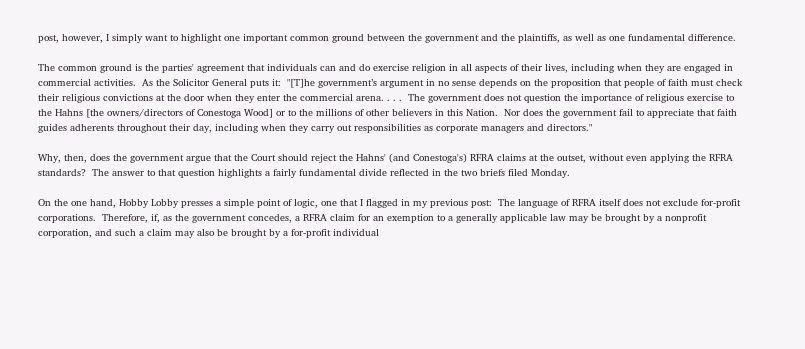post, however, I simply want to highlight one important common ground between the government and the plaintiffs, as well as one fundamental difference.

The common ground is the parties' agreement that individuals can and do exercise religion in all aspects of their lives, including when they are engaged in commercial activities.  As the Solicitor General puts it:  "[T]he government’s argument in no sense depends on the proposition that people of faith must check their religious convictions at the door when they enter the commercial arena. . . .  The government does not question the importance of religious exercise to the Hahns [the owners/directors of Conestoga Wood] or to the millions of other believers in this Nation.  Nor does the government fail to appreciate that faith guides adherents throughout their day, including when they carry out responsibilities as corporate managers and directors."

Why, then, does the government argue that the Court should reject the Hahns' (and Conestoga's) RFRA claims at the outset, without even applying the RFRA standards?  The answer to that question highlights a fairly fundamental divide reflected in the two briefs filed Monday.

On the one hand, Hobby Lobby presses a simple point of logic, one that I flagged in my previous post:  The language of RFRA itself does not exclude for-profit corporations.  Therefore, if, as the government concedes, a RFRA claim for an exemption to a generally applicable law may be brought by a nonprofit corporation, and such a claim may also be brought by a for-profit individual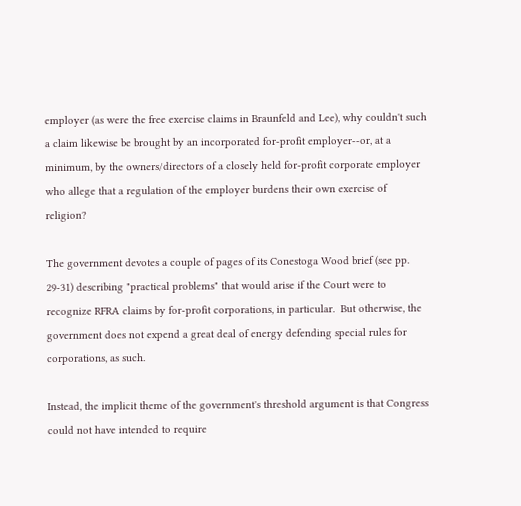employer (as were the free exercise claims in Braunfeld and Lee), why couldn't such a claim likewise be brought by an incorporated for-profit employer--or, at a minimum, by the owners/directors of a closely held for-profit corporate employer who allege that a regulation of the employer burdens their own exercise of religion?

The government devotes a couple of pages of its Conestoga Wood brief (see pp. 29-31) describing "practical problems" that would arise if the Court were to recognize RFRA claims by for-profit corporations, in particular.  But otherwise, the government does not expend a great deal of energy defending special rules for corporations, as such.

Instead, the implicit theme of the government's threshold argument is that Congress could not have intended to require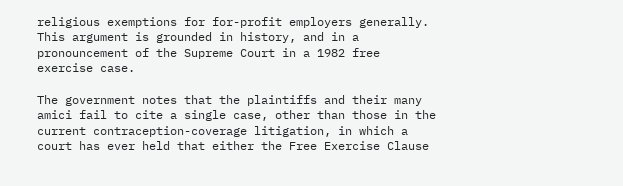religious exemptions for for-profit employers generally.  This argument is grounded in history, and in a pronouncement of the Supreme Court in a 1982 free exercise case.

The government notes that the plaintiffs and their many amici fail to cite a single case, other than those in the current contraception-coverage litigation, in which a court has ever held that either the Free Exercise Clause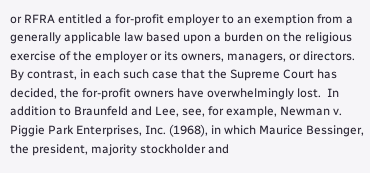or RFRA entitled a for-profit employer to an exemption from a generally applicable law based upon a burden on the religious exercise of the employer or its owners, managers, or directors.  By contrast, in each such case that the Supreme Court has decided, the for-profit owners have overwhelmingly lost.  In addition to Braunfeld and Lee, see, for example, Newman v. Piggie Park Enterprises, Inc. (1968), in which Maurice Bessinger, the president, majority stockholder and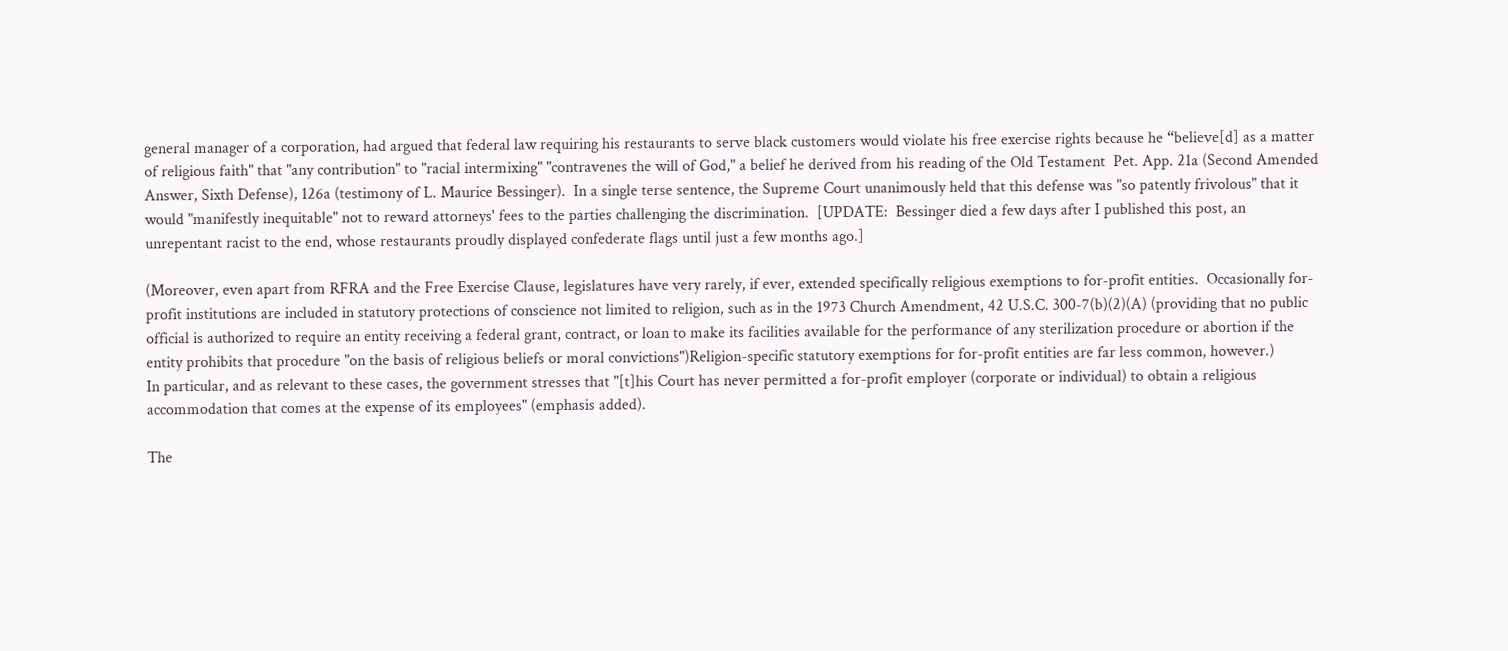general manager of a corporation, had argued that federal law requiring his restaurants to serve black customers would violate his free exercise rights because he “believe[d] as a matter of religious faith" that "any contribution" to "racial intermixing" "contravenes the will of God," a belief he derived from his reading of the Old Testament  Pet. App. 21a (Second Amended Answer, Sixth Defense), 126a (testimony of L. Maurice Bessinger).  In a single terse sentence, the Supreme Court unanimously held that this defense was "so patently frivolous" that it would "manifestly inequitable" not to reward attorneys' fees to the parties challenging the discrimination.  [UPDATE:  Bessinger died a few days after I published this post, an unrepentant racist to the end, whose restaurants proudly displayed confederate flags until just a few months ago.]

(Moreover, even apart from RFRA and the Free Exercise Clause, legislatures have very rarely, if ever, extended specifically religious exemptions to for-profit entities.  Occasionally for-profit institutions are included in statutory protections of conscience not limited to religion, such as in the 1973 Church Amendment, 42 U.S.C. 300-7(b)(2)(A) (providing that no public official is authorized to require an entity receiving a federal grant, contract, or loan to make its facilities available for the performance of any sterilization procedure or abortion if the entity prohibits that procedure "on the basis of religious beliefs or moral convictions")Religion-specific statutory exemptions for for-profit entities are far less common, however.)
In particular, and as relevant to these cases, the government stresses that "[t]his Court has never permitted a for-profit employer (corporate or individual) to obtain a religious accommodation that comes at the expense of its employees" (emphasis added).

The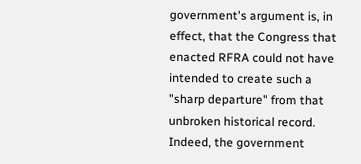government's argument is, in effect, that the Congress that enacted RFRA could not have intended to create such a "sharp departure" from that unbroken historical record.  Indeed, the government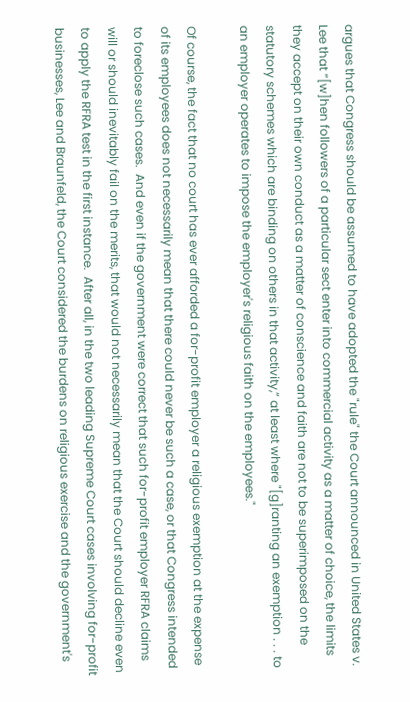argues that Congress should be assumed to have adopted the "rule" the Court announced in United States v. Lee that “[w]hen followers of a particular sect enter into commercial activity as a matter of choice, the limits they accept on their own conduct as a matter of conscience and faith are not to be superimposed on the statutory schemes which are binding on others in that activity,” at least where "[g]ranting an exemption . . . to an employer operates to impose the employer's religious faith on the employees."

Of course, the fact that no court has ever afforded a for-profit employer a religious exemption at the expense of its employees does not necessarily mean that there could never be such a case, or that Congress intended to foreclose such cases.  And even if the government were correct that such for-profit employer RFRA claims will or should inevitably fail on the merits, that would not necessarily mean that the Court should decline even to apply the RFRA test in the first instance.  After all, in the two leading Supreme Court cases involving for-profit businesses, Lee and Braunfeld, the Court considered the burdens on religious exercise and the government's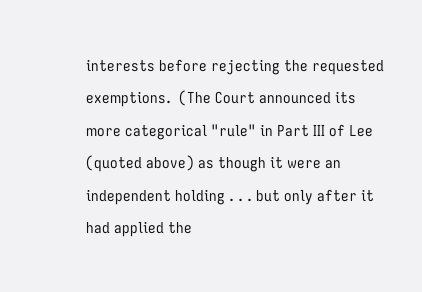interests before rejecting the requested exemptions.  (The Court announced its more categorical "rule" in Part III of Lee (quoted above) as though it were an independent holding . . . but only after it had applied the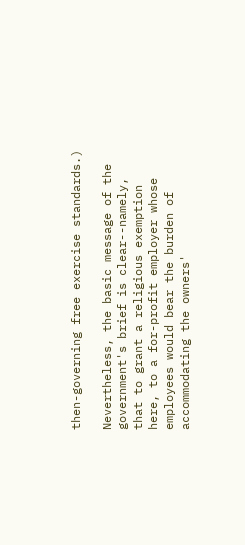then-governing free exercise standards.)

Nevertheless, the basic message of the government's brief is clear--namely, that to grant a religious exemption here, to a for-profit employer whose employees would bear the burden of accommodating the owners'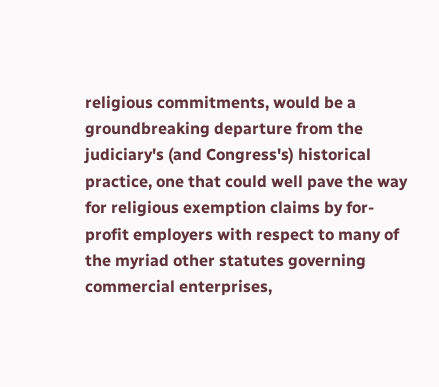religious commitments, would be a groundbreaking departure from the judiciary's (and Congress's) historical practice, one that could well pave the way for religious exemption claims by for-profit employers with respect to many of the myriad other statutes governing commercial enterprises,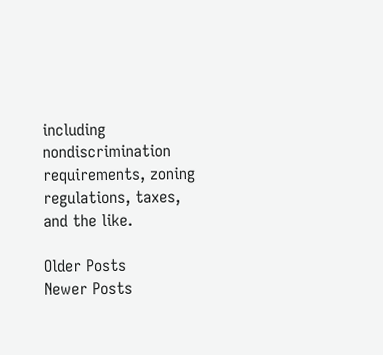including nondiscrimination requirements, zoning regulations, taxes, and the like.

Older Posts
Newer Posts